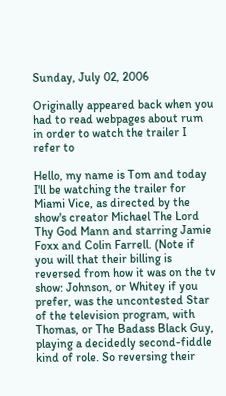Sunday, July 02, 2006

Originally appeared back when you had to read webpages about rum in order to watch the trailer I refer to

Hello, my name is Tom and today I'll be watching the trailer for Miami Vice, as directed by the show's creator Michael The Lord Thy God Mann and starring Jamie Foxx and Colin Farrell. (Note if you will that their billing is reversed from how it was on the tv show: Johnson, or Whitey if you prefer, was the uncontested Star of the television program, with Thomas, or The Badass Black Guy, playing a decidedly second-fiddle kind of role. So reversing their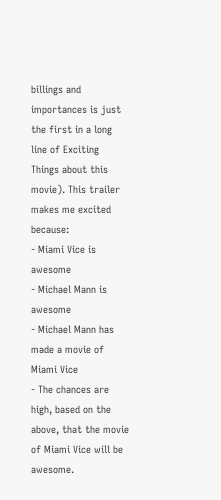billings and importances is just the first in a long line of Exciting Things about this movie). This trailer makes me excited because:
- Miami Vice is awesome
- Michael Mann is awesome
- Michael Mann has made a movie of Miami Vice
- The chances are high, based on the above, that the movie of Miami Vice will be awesome.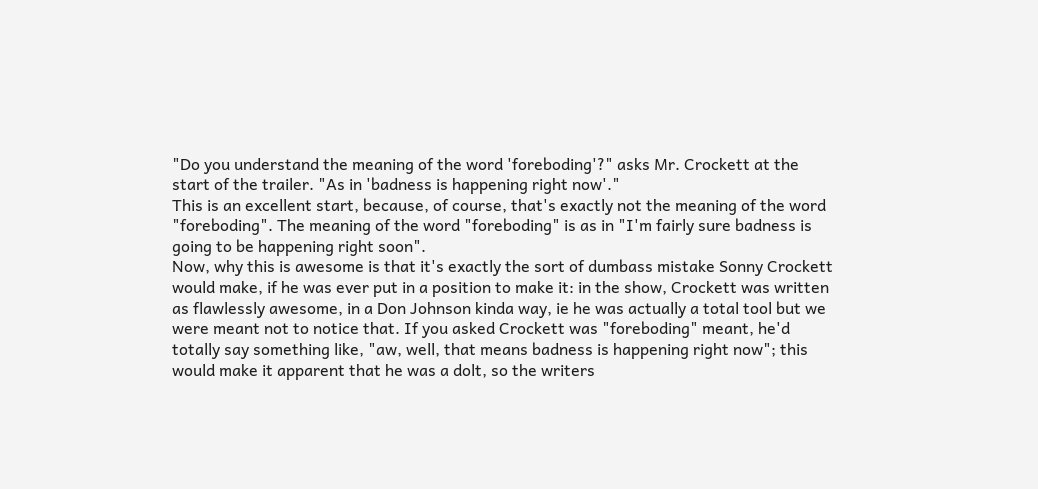"Do you understand the meaning of the word 'foreboding'?" asks Mr. Crockett at the start of the trailer. "As in 'badness is happening right now'."
This is an excellent start, because, of course, that's exactly not the meaning of the word "foreboding". The meaning of the word "foreboding" is as in "I'm fairly sure badness is going to be happening right soon".
Now, why this is awesome is that it's exactly the sort of dumbass mistake Sonny Crockett would make, if he was ever put in a position to make it: in the show, Crockett was written as flawlessly awesome, in a Don Johnson kinda way, ie he was actually a total tool but we were meant not to notice that. If you asked Crockett was "foreboding" meant, he'd totally say something like, "aw, well, that means badness is happening right now"; this would make it apparent that he was a dolt, so the writers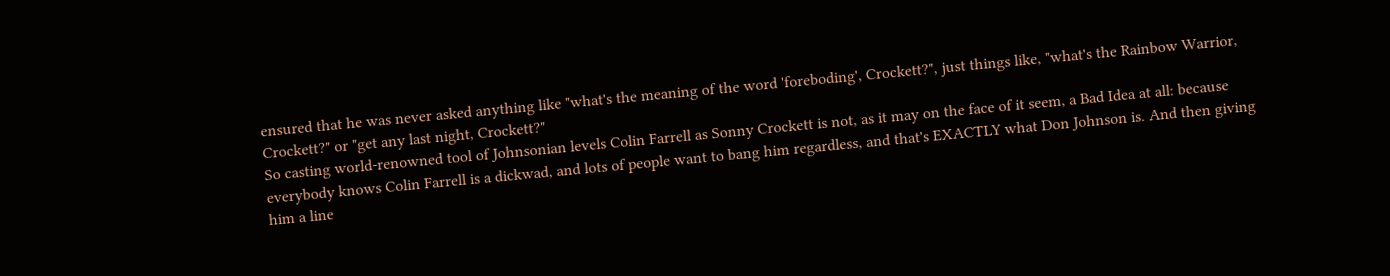ensured that he was never asked anything like "what's the meaning of the word 'foreboding', Crockett?", just things like, "what's the Rainbow Warrior, Crockett?" or "get any last night, Crockett?"
So casting world-renowned tool of Johnsonian levels Colin Farrell as Sonny Crockett is not, as it may on the face of it seem, a Bad Idea at all: because everybody knows Colin Farrell is a dickwad, and lots of people want to bang him regardless, and that's EXACTLY what Don Johnson is. And then giving him a line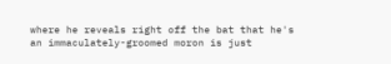where he reveals right off the bat that he's an immaculately-groomed moron is just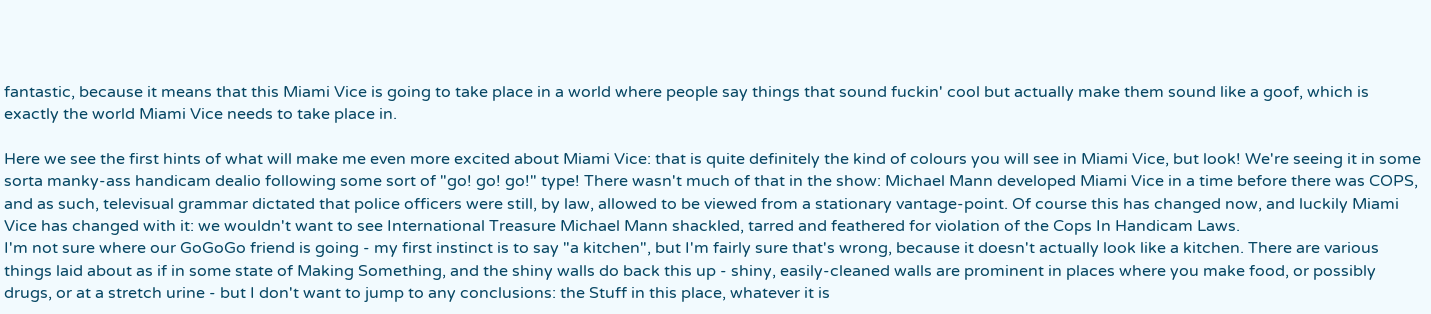fantastic, because it means that this Miami Vice is going to take place in a world where people say things that sound fuckin' cool but actually make them sound like a goof, which is exactly the world Miami Vice needs to take place in.

Here we see the first hints of what will make me even more excited about Miami Vice: that is quite definitely the kind of colours you will see in Miami Vice, but look! We're seeing it in some sorta manky-ass handicam dealio following some sort of "go! go! go!" type! There wasn't much of that in the show: Michael Mann developed Miami Vice in a time before there was COPS, and as such, televisual grammar dictated that police officers were still, by law, allowed to be viewed from a stationary vantage-point. Of course this has changed now, and luckily Miami Vice has changed with it: we wouldn't want to see International Treasure Michael Mann shackled, tarred and feathered for violation of the Cops In Handicam Laws.
I'm not sure where our GoGoGo friend is going - my first instinct is to say "a kitchen", but I'm fairly sure that's wrong, because it doesn't actually look like a kitchen. There are various things laid about as if in some state of Making Something, and the shiny walls do back this up - shiny, easily-cleaned walls are prominent in places where you make food, or possibly drugs, or at a stretch urine - but I don't want to jump to any conclusions: the Stuff in this place, whatever it is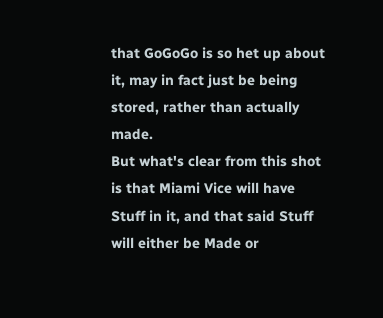that GoGoGo is so het up about it, may in fact just be being stored, rather than actually made.
But what's clear from this shot is that Miami Vice will have Stuff in it, and that said Stuff will either be Made or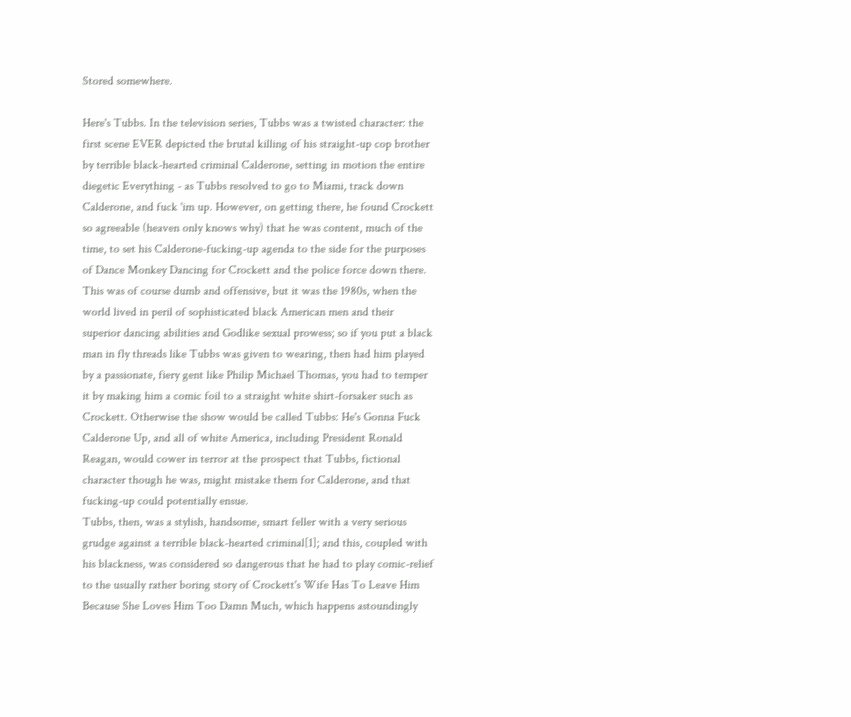Stored somewhere.

Here's Tubbs. In the television series, Tubbs was a twisted character: the first scene EVER depicted the brutal killing of his straight-up cop brother by terrible black-hearted criminal Calderone, setting in motion the entire diegetic Everything - as Tubbs resolved to go to Miami, track down Calderone, and fuck 'im up. However, on getting there, he found Crockett so agreeable (heaven only knows why) that he was content, much of the time, to set his Calderone-fucking-up agenda to the side for the purposes of Dance Monkey Dancing for Crockett and the police force down there. This was of course dumb and offensive, but it was the 1980s, when the world lived in peril of sophisticated black American men and their superior dancing abilities and Godlike sexual prowess; so if you put a black man in fly threads like Tubbs was given to wearing, then had him played by a passionate, fiery gent like Philip Michael Thomas, you had to temper it by making him a comic foil to a straight white shirt-forsaker such as Crockett. Otherwise the show would be called Tubbs: He's Gonna Fuck Calderone Up, and all of white America, including President Ronald Reagan, would cower in terror at the prospect that Tubbs, fictional character though he was, might mistake them for Calderone, and that fucking-up could potentially ensue.
Tubbs, then, was a stylish, handsome, smart feller with a very serious grudge against a terrible black-hearted criminal[1]; and this, coupled with his blackness, was considered so dangerous that he had to play comic-relief to the usually rather boring story of Crockett's Wife Has To Leave Him Because She Loves Him Too Damn Much, which happens astoundingly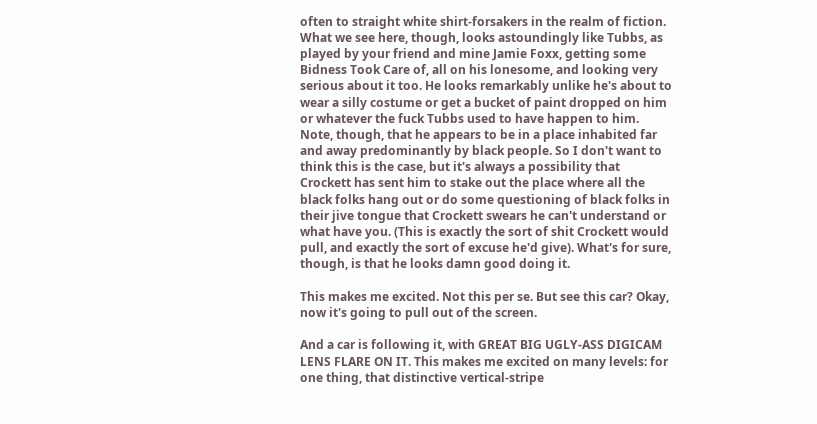often to straight white shirt-forsakers in the realm of fiction. What we see here, though, looks astoundingly like Tubbs, as played by your friend and mine Jamie Foxx, getting some Bidness Took Care of, all on his lonesome, and looking very serious about it too. He looks remarkably unlike he's about to wear a silly costume or get a bucket of paint dropped on him or whatever the fuck Tubbs used to have happen to him.
Note, though, that he appears to be in a place inhabited far and away predominantly by black people. So I don't want to think this is the case, but it's always a possibility that Crockett has sent him to stake out the place where all the black folks hang out or do some questioning of black folks in their jive tongue that Crockett swears he can't understand or what have you. (This is exactly the sort of shit Crockett would pull, and exactly the sort of excuse he'd give). What's for sure, though, is that he looks damn good doing it.

This makes me excited. Not this per se. But see this car? Okay, now it's going to pull out of the screen.

And a car is following it, with GREAT BIG UGLY-ASS DIGICAM LENS FLARE ON IT. This makes me excited on many levels: for one thing, that distinctive vertical-stripe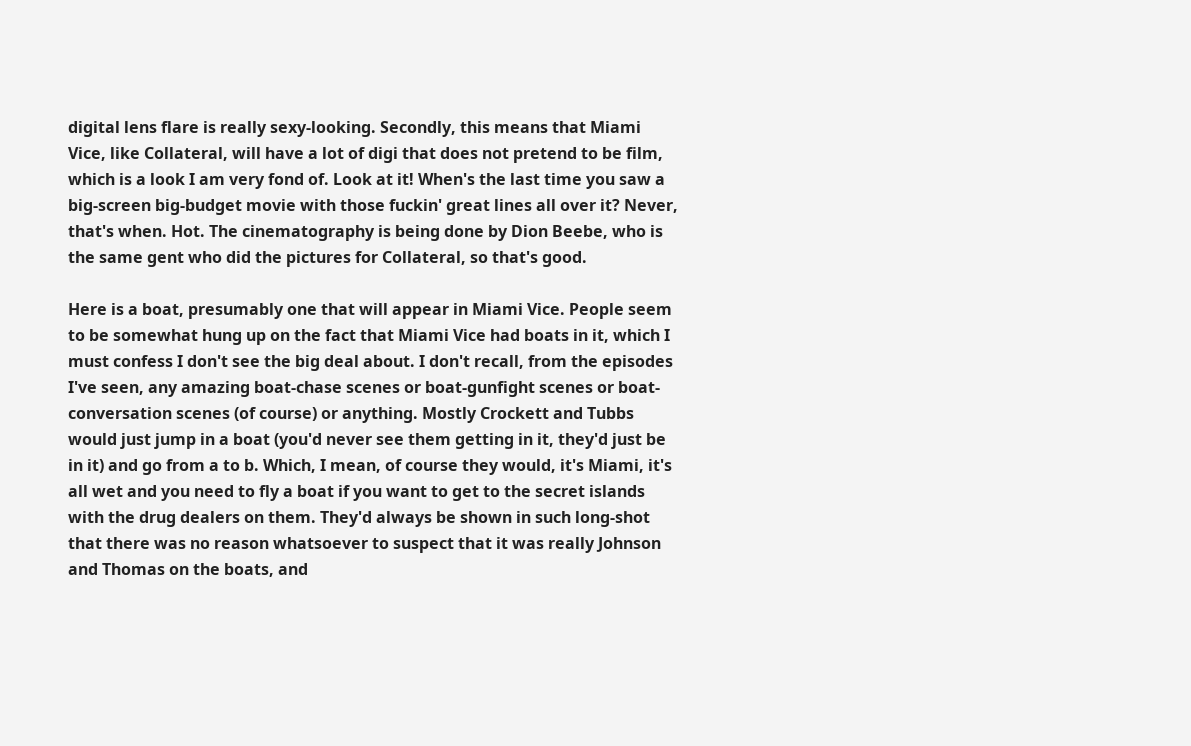digital lens flare is really sexy-looking. Secondly, this means that Miami Vice, like Collateral, will have a lot of digi that does not pretend to be film, which is a look I am very fond of. Look at it! When's the last time you saw a big-screen big-budget movie with those fuckin' great lines all over it? Never, that's when. Hot. The cinematography is being done by Dion Beebe, who is the same gent who did the pictures for Collateral, so that's good.

Here is a boat, presumably one that will appear in Miami Vice. People seem to be somewhat hung up on the fact that Miami Vice had boats in it, which I must confess I don't see the big deal about. I don't recall, from the episodes I've seen, any amazing boat-chase scenes or boat-gunfight scenes or boat-conversation scenes (of course) or anything. Mostly Crockett and Tubbs would just jump in a boat (you'd never see them getting in it, they'd just be in it) and go from a to b. Which, I mean, of course they would, it's Miami, it's all wet and you need to fly a boat if you want to get to the secret islands with the drug dealers on them. They'd always be shown in such long-shot that there was no reason whatsoever to suspect that it was really Johnson and Thomas on the boats, and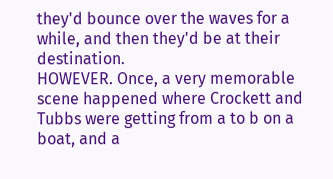they'd bounce over the waves for a while, and then they'd be at their destination.
HOWEVER. Once, a very memorable scene happened where Crockett and Tubbs were getting from a to b on a boat, and a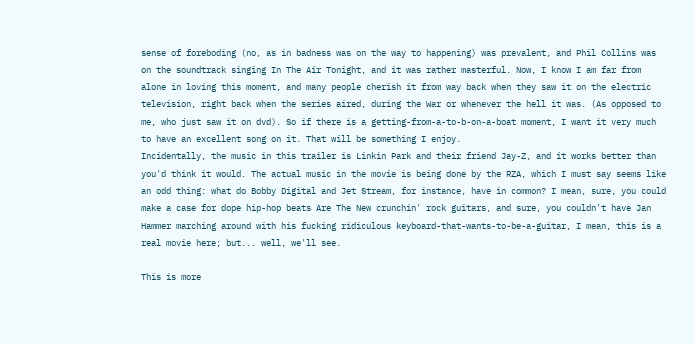sense of foreboding (no, as in badness was on the way to happening) was prevalent, and Phil Collins was on the soundtrack singing In The Air Tonight, and it was rather masterful. Now, I know I am far from alone in loving this moment, and many people cherish it from way back when they saw it on the electric television, right back when the series aired, during the War or whenever the hell it was. (As opposed to me, who just saw it on dvd). So if there is a getting-from-a-to-b-on-a-boat moment, I want it very much to have an excellent song on it. That will be something I enjoy.
Incidentally, the music in this trailer is Linkin Park and their friend Jay-Z, and it works better than you'd think it would. The actual music in the movie is being done by the RZA, which I must say seems like an odd thing: what do Bobby Digital and Jet Stream, for instance, have in common? I mean, sure, you could make a case for dope hip-hop beats Are The New crunchin' rock guitars, and sure, you couldn't have Jan Hammer marching around with his fucking ridiculous keyboard-that-wants-to-be-a-guitar, I mean, this is a real movie here; but... well, we'll see.

This is more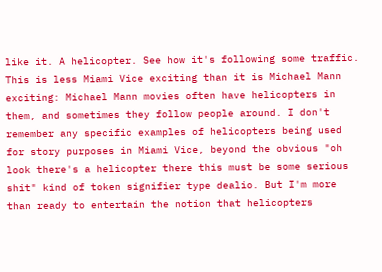like it. A helicopter. See how it's following some traffic. This is less Miami Vice exciting than it is Michael Mann exciting: Michael Mann movies often have helicopters in them, and sometimes they follow people around. I don't remember any specific examples of helicopters being used for story purposes in Miami Vice, beyond the obvious "oh look there's a helicopter there this must be some serious shit" kind of token signifier type dealio. But I'm more than ready to entertain the notion that helicopters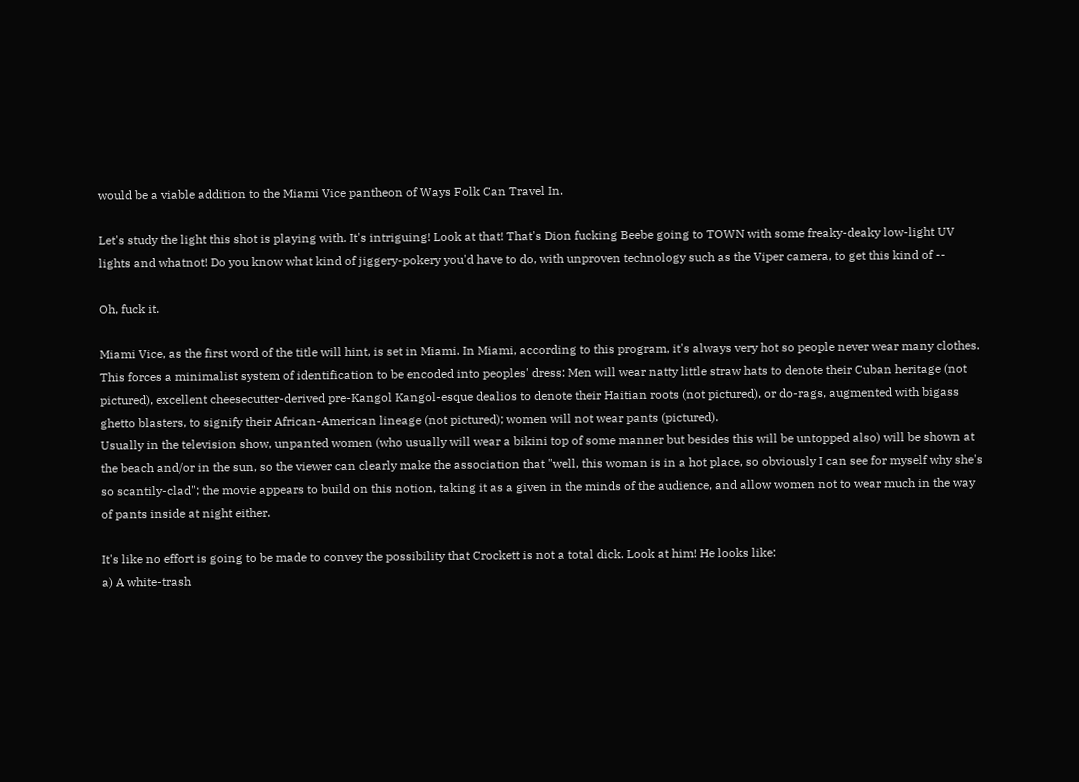would be a viable addition to the Miami Vice pantheon of Ways Folk Can Travel In.

Let's study the light this shot is playing with. It's intriguing! Look at that! That's Dion fucking Beebe going to TOWN with some freaky-deaky low-light UV lights and whatnot! Do you know what kind of jiggery-pokery you'd have to do, with unproven technology such as the Viper camera, to get this kind of --

Oh, fuck it.

Miami Vice, as the first word of the title will hint, is set in Miami. In Miami, according to this program, it's always very hot so people never wear many clothes. This forces a minimalist system of identification to be encoded into peoples' dress: Men will wear natty little straw hats to denote their Cuban heritage (not pictured), excellent cheesecutter-derived pre-Kangol Kangol-esque dealios to denote their Haitian roots (not pictured), or do-rags, augmented with bigass ghetto blasters, to signify their African-American lineage (not pictured); women will not wear pants (pictured).
Usually in the television show, unpanted women (who usually will wear a bikini top of some manner but besides this will be untopped also) will be shown at the beach and/or in the sun, so the viewer can clearly make the association that "well, this woman is in a hot place, so obviously I can see for myself why she's so scantily-clad"; the movie appears to build on this notion, taking it as a given in the minds of the audience, and allow women not to wear much in the way of pants inside at night either.

It's like no effort is going to be made to convey the possibility that Crockett is not a total dick. Look at him! He looks like:
a) A white-trash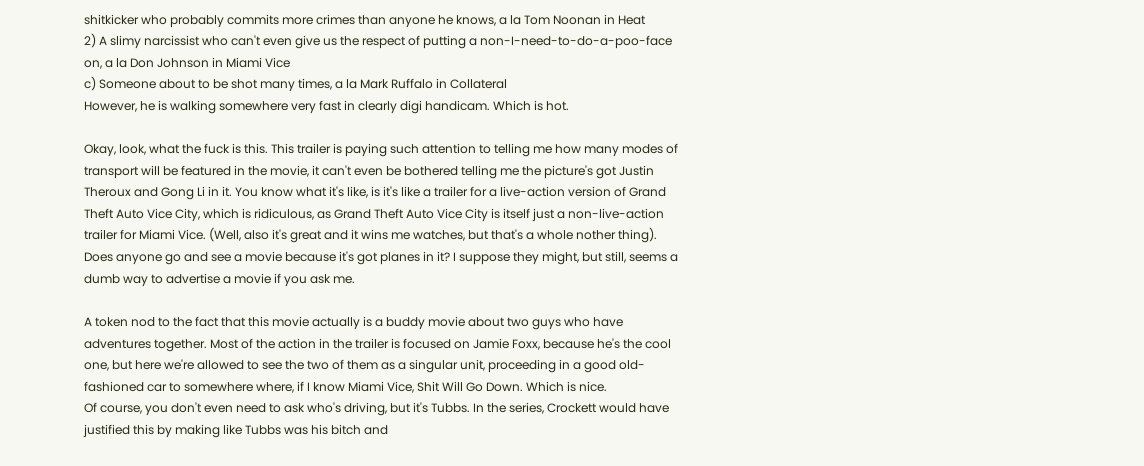shitkicker who probably commits more crimes than anyone he knows, a la Tom Noonan in Heat
2) A slimy narcissist who can't even give us the respect of putting a non-I-need-to-do-a-poo-face on, a la Don Johnson in Miami Vice
c) Someone about to be shot many times, a la Mark Ruffalo in Collateral
However, he is walking somewhere very fast in clearly digi handicam. Which is hot.

Okay, look, what the fuck is this. This trailer is paying such attention to telling me how many modes of transport will be featured in the movie, it can't even be bothered telling me the picture's got Justin Theroux and Gong Li in it. You know what it's like, is it's like a trailer for a live-action version of Grand Theft Auto Vice City, which is ridiculous, as Grand Theft Auto Vice City is itself just a non-live-action trailer for Miami Vice. (Well, also it's great and it wins me watches, but that's a whole nother thing). Does anyone go and see a movie because it's got planes in it? I suppose they might, but still, seems a dumb way to advertise a movie if you ask me.

A token nod to the fact that this movie actually is a buddy movie about two guys who have adventures together. Most of the action in the trailer is focused on Jamie Foxx, because he's the cool one, but here we're allowed to see the two of them as a singular unit, proceeding in a good old-fashioned car to somewhere where, if I know Miami Vice, Shit Will Go Down. Which is nice.
Of course, you don't even need to ask who's driving, but it's Tubbs. In the series, Crockett would have justified this by making like Tubbs was his bitch and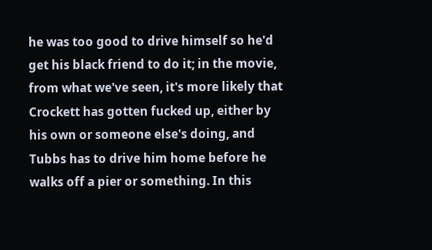he was too good to drive himself so he'd get his black friend to do it; in the movie, from what we've seen, it's more likely that Crockett has gotten fucked up, either by his own or someone else's doing, and Tubbs has to drive him home before he walks off a pier or something. In this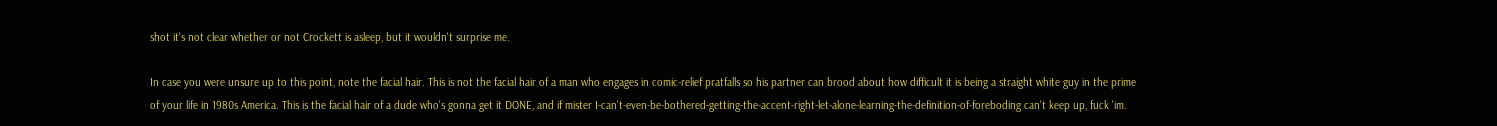shot it's not clear whether or not Crockett is asleep, but it wouldn't surprise me.

In case you were unsure up to this point, note the facial hair. This is not the facial hair of a man who engages in comic-relief pratfalls so his partner can brood about how difficult it is being a straight white guy in the prime of your life in 1980s America. This is the facial hair of a dude who's gonna get it DONE, and if mister I-can't-even-be-bothered-getting-the-accent-right-let-alone-learning-the-definition-of-foreboding can't keep up, fuck 'im.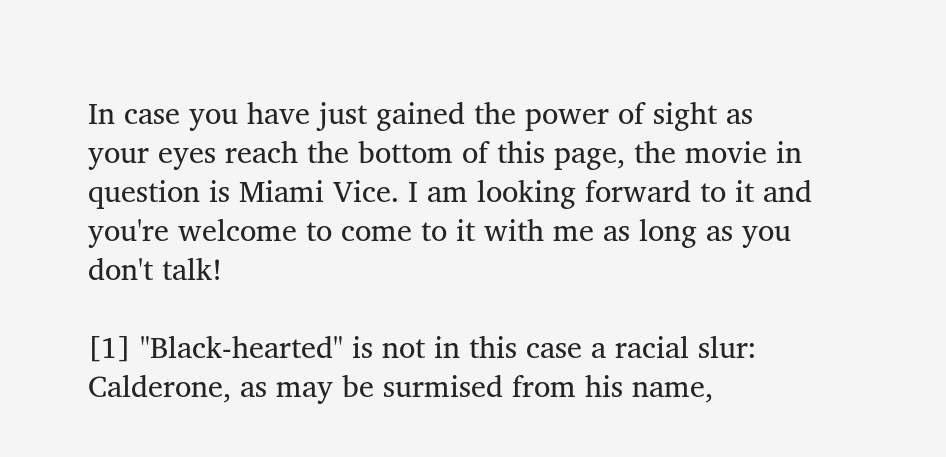In case you have just gained the power of sight as your eyes reach the bottom of this page, the movie in question is Miami Vice. I am looking forward to it and you're welcome to come to it with me as long as you don't talk!

[1] "Black-hearted" is not in this case a racial slur: Calderone, as may be surmised from his name,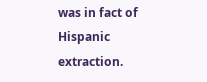was in fact of Hispanic extraction.